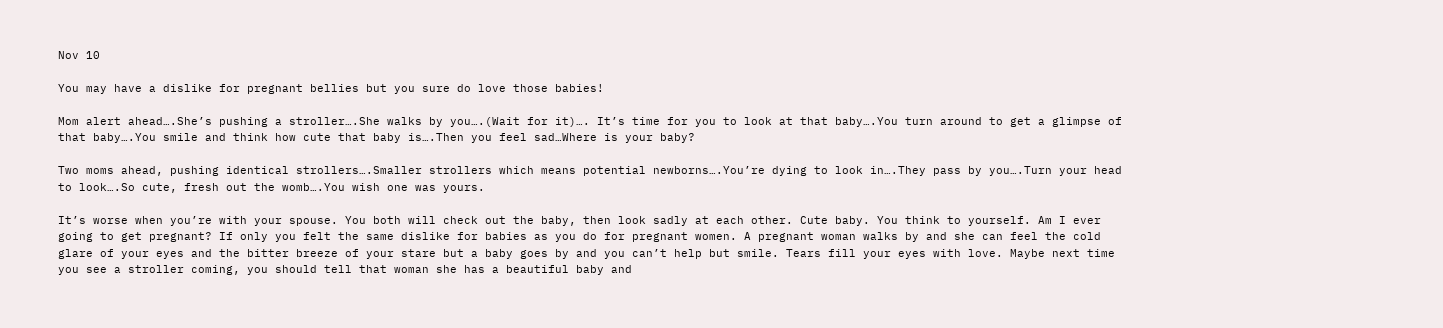Nov 10

You may have a dislike for pregnant bellies but you sure do love those babies!

Mom alert ahead….She’s pushing a stroller….She walks by you….(Wait for it)…. It’s time for you to look at that baby….You turn around to get a glimpse of that baby….You smile and think how cute that baby is….Then you feel sad…Where is your baby?

Two moms ahead, pushing identical strollers….Smaller strollers which means potential newborns….You’re dying to look in….They pass by you….Turn your head to look….So cute, fresh out the womb….You wish one was yours.

It’s worse when you’re with your spouse. You both will check out the baby, then look sadly at each other. Cute baby. You think to yourself. Am I ever going to get pregnant? If only you felt the same dislike for babies as you do for pregnant women. A pregnant woman walks by and she can feel the cold glare of your eyes and the bitter breeze of your stare but a baby goes by and you can’t help but smile. Tears fill your eyes with love. Maybe next time you see a stroller coming, you should tell that woman she has a beautiful baby and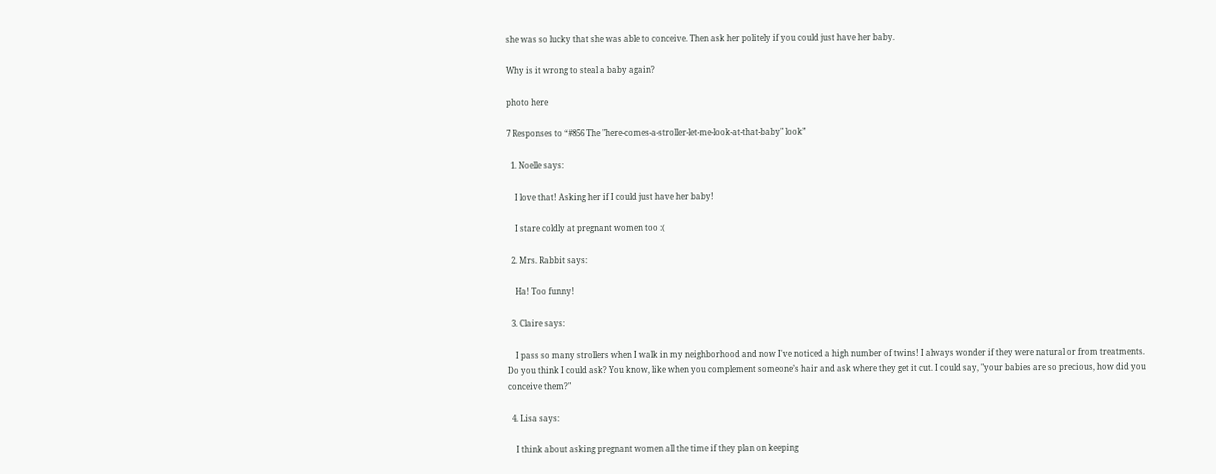she was so lucky that she was able to conceive. Then ask her politely if you could just have her baby.

Why is it wrong to steal a baby again?

photo here

7 Responses to “#856 The "here-comes-a-stroller-let-me-look-at-that-baby" look”

  1. Noelle says:

    I love that! Asking her if I could just have her baby!

    I stare coldly at pregnant women too :(

  2. Mrs. Rabbit says:

    Ha! Too funny!

  3. Claire says:

    I pass so many strollers when I walk in my neighborhood and now I've noticed a high number of twins! I always wonder if they were natural or from treatments. Do you think I could ask? You know, like when you complement someone’s hair and ask where they get it cut. I could say, "your babies are so precious, how did you conceive them?"

  4. Lisa says:

    I think about asking pregnant women all the time if they plan on keeping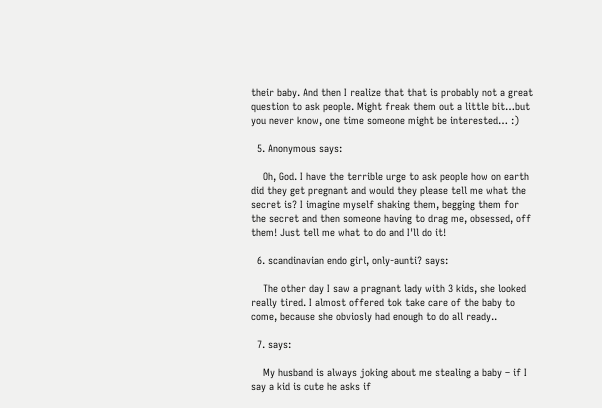their baby. And then I realize that that is probably not a great question to ask people. Might freak them out a little bit…but you never know, one time someone might be interested… :)

  5. Anonymous says:

    Oh, God. I have the terrible urge to ask people how on earth did they get pregnant and would they please tell me what the secret is? I imagine myself shaking them, begging them for the secret and then someone having to drag me, obsessed, off them! Just tell me what to do and I'll do it!

  6. scandinavian endo girl, only-aunti? says:

    The other day I saw a pragnant lady with 3 kids, she looked really tired. I almost offered tok take care of the baby to come, because she obviosly had enough to do all ready..

  7. says:

    My husband is always joking about me stealing a baby – if I say a kid is cute he asks if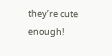they’re cute enough!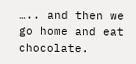….. and then we go home and eat chocolate.